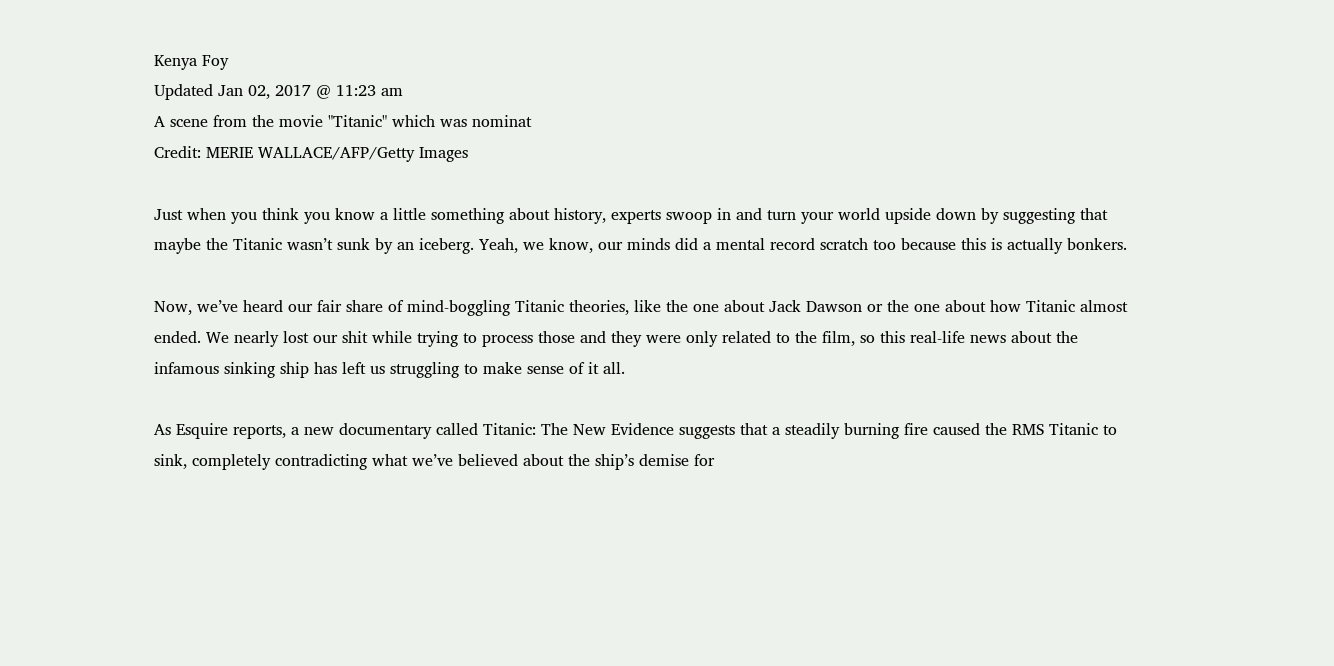Kenya Foy
Updated Jan 02, 2017 @ 11:23 am
A scene from the movie "Titanic" which was nominat
Credit: MERIE WALLACE/AFP/Getty Images

Just when you think you know a little something about history, experts swoop in and turn your world upside down by suggesting that maybe the Titanic wasn’t sunk by an iceberg. Yeah, we know, our minds did a mental record scratch too because this is actually bonkers.

Now, we’ve heard our fair share of mind-boggling Titanic theories, like the one about Jack Dawson or the one about how Titanic almost ended. We nearly lost our shit while trying to process those and they were only related to the film, so this real-life news about the infamous sinking ship has left us struggling to make sense of it all.

As Esquire reports, a new documentary called Titanic: The New Evidence suggests that a steadily burning fire caused the RMS Titanic to sink, completely contradicting what we’ve believed about the ship’s demise for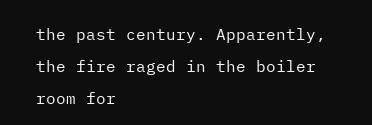the past century. Apparently, the fire raged in the boiler room for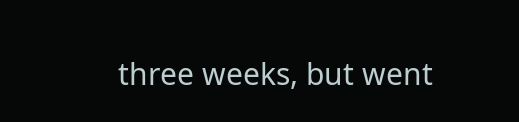three weeks, but went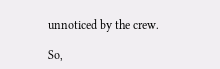unnoticed by the crew.

So,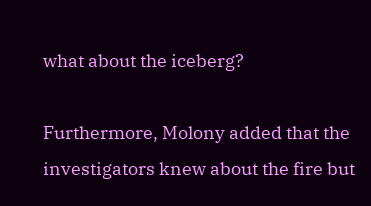what about the iceberg?

Furthermore, Molony added that the investigators knew about the fire but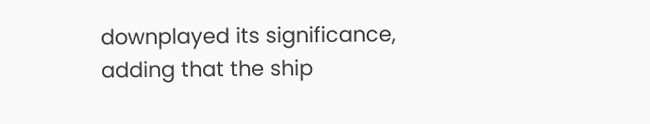downplayed its significance, adding that the ship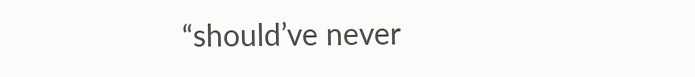“should’ve never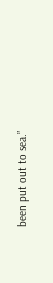been put out to sea.”